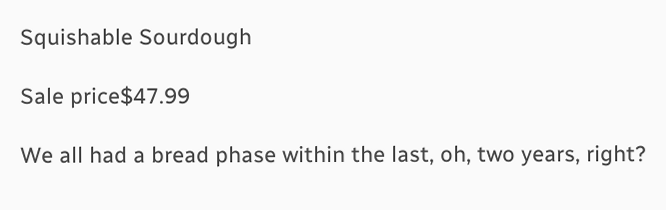Squishable Sourdough

Sale price$47.99

We all had a bread phase within the last, oh, two years, right?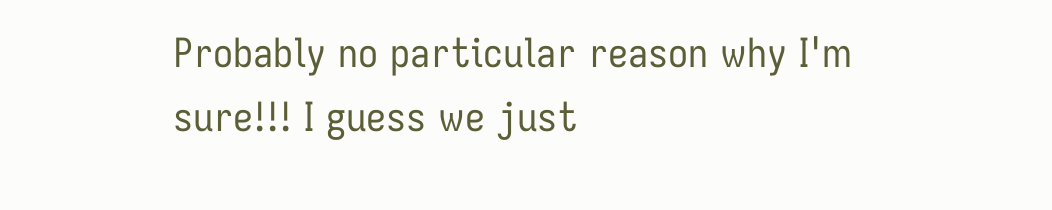Probably no particular reason why I'm sure!!! I guess we just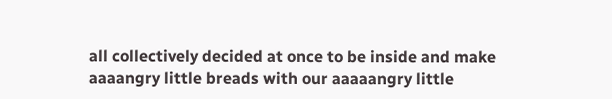all collectively decided at once to be inside and make aaaangry little breads with our aaaaangry little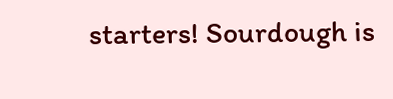starters! Sourdough is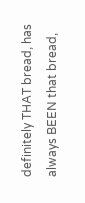definitely THAT bread, has always BEEN that bread,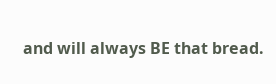and will always BE that bread.